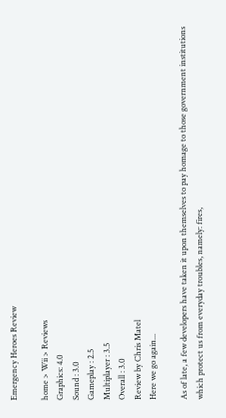Emergency Heroes Review

home > Wii > Reviews
Graphics: 4.0
Sound : 3.0
Gameplay : 2.5
Multiplayer : 3.5
Overall : 3.0
Review by Chris Matel
Here we go again...

As of late, a few developers have taken it upon themselves to pay homage to those government institutions which protect us from everyday troubles, namely: fires,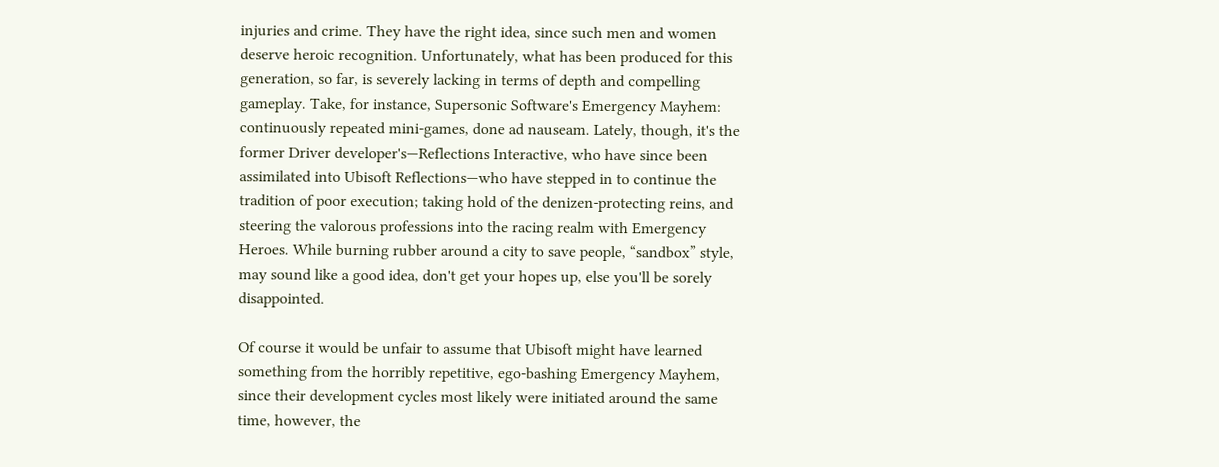injuries and crime. They have the right idea, since such men and women deserve heroic recognition. Unfortunately, what has been produced for this generation, so far, is severely lacking in terms of depth and compelling gameplay. Take, for instance, Supersonic Software's Emergency Mayhem: continuously repeated mini-games, done ad nauseam. Lately, though, it's the former Driver developer's—Reflections Interactive, who have since been assimilated into Ubisoft Reflections—who have stepped in to continue the tradition of poor execution; taking hold of the denizen-protecting reins, and steering the valorous professions into the racing realm with Emergency Heroes. While burning rubber around a city to save people, “sandbox” style, may sound like a good idea, don't get your hopes up, else you'll be sorely disappointed.

Of course it would be unfair to assume that Ubisoft might have learned something from the horribly repetitive, ego-bashing Emergency Mayhem, since their development cycles most likely were initiated around the same time, however, the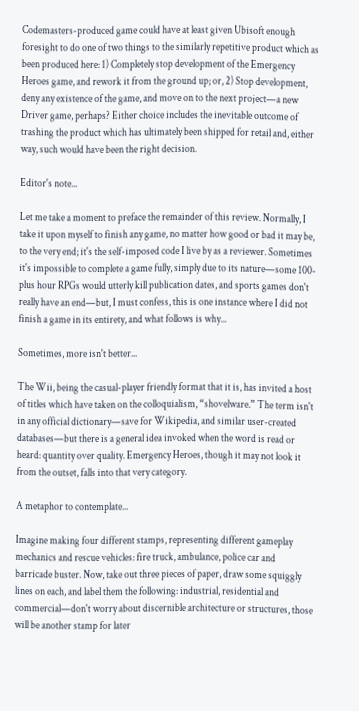Codemasters-produced game could have at least given Ubisoft enough foresight to do one of two things to the similarly repetitive product which as been produced here: 1) Completely stop development of the Emergency Heroes game, and rework it from the ground up; or, 2) Stop development, deny any existence of the game, and move on to the next project—a new Driver game, perhaps? Either choice includes the inevitable outcome of trashing the product which has ultimately been shipped for retail and, either way, such would have been the right decision.

Editor's note...

Let me take a moment to preface the remainder of this review. Normally, I take it upon myself to finish any game, no matter how good or bad it may be, to the very end; it's the self-imposed code I live by as a reviewer. Sometimes it's impossible to complete a game fully, simply due to its nature—some 100-plus hour RPGs would utterly kill publication dates, and sports games don't really have an end—but, I must confess, this is one instance where I did not finish a game in its entirety, and what follows is why...

Sometimes, more isn't better...

The Wii, being the casual-player friendly format that it is, has invited a host of titles which have taken on the colloquialism, “shovelware.” The term isn't in any official dictionary—save for Wikipedia, and similar user-created databases—but there is a general idea invoked when the word is read or heard: quantity over quality. Emergency Heroes, though it may not look it from the outset, falls into that very category.

A metaphor to contemplate...

Imagine making four different stamps, representing different gameplay mechanics and rescue vehicles: fire truck, ambulance, police car and barricade buster. Now, take out three pieces of paper, draw some squiggly lines on each, and label them the following: industrial, residential and commercial—don't worry about discernible architecture or structures, those will be another stamp for later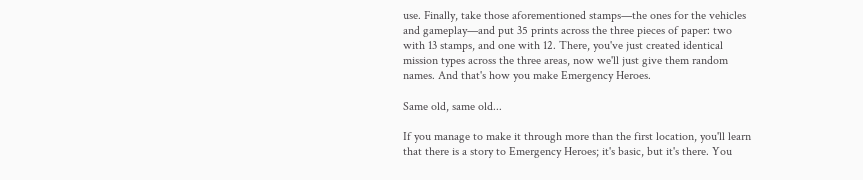use. Finally, take those aforementioned stamps—the ones for the vehicles and gameplay—and put 35 prints across the three pieces of paper: two with 13 stamps, and one with 12. There, you've just created identical mission types across the three areas, now we'll just give them random names. And that's how you make Emergency Heroes.

Same old, same old...

If you manage to make it through more than the first location, you'll learn that there is a story to Emergency Heroes; it's basic, but it's there. You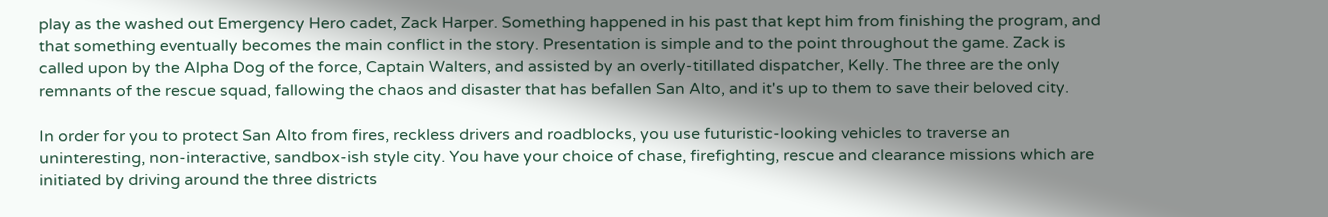play as the washed out Emergency Hero cadet, Zack Harper. Something happened in his past that kept him from finishing the program, and that something eventually becomes the main conflict in the story. Presentation is simple and to the point throughout the game. Zack is called upon by the Alpha Dog of the force, Captain Walters, and assisted by an overly-titillated dispatcher, Kelly. The three are the only remnants of the rescue squad, fallowing the chaos and disaster that has befallen San Alto, and it's up to them to save their beloved city.

In order for you to protect San Alto from fires, reckless drivers and roadblocks, you use futuristic-looking vehicles to traverse an uninteresting, non-interactive, sandbox-ish style city. You have your choice of chase, firefighting, rescue and clearance missions which are initiated by driving around the three districts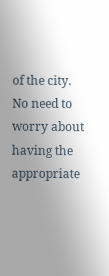of the city. No need to worry about having the appropriate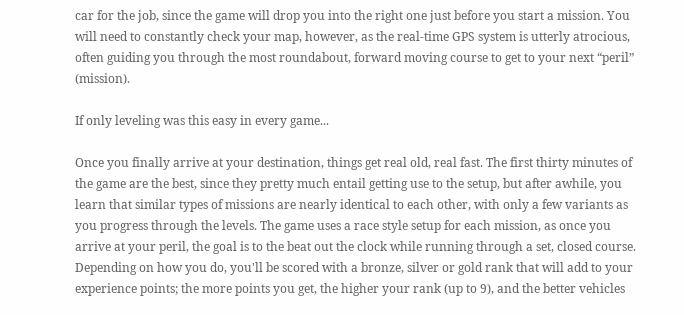car for the job, since the game will drop you into the right one just before you start a mission. You will need to constantly check your map, however, as the real-time GPS system is utterly atrocious, often guiding you through the most roundabout, forward moving course to get to your next “peril” (mission).

If only leveling was this easy in every game...

Once you finally arrive at your destination, things get real old, real fast. The first thirty minutes of the game are the best, since they pretty much entail getting use to the setup, but after awhile, you learn that similar types of missions are nearly identical to each other, with only a few variants as you progress through the levels. The game uses a race style setup for each mission, as once you arrive at your peril, the goal is to the beat out the clock while running through a set, closed course. Depending on how you do, you'll be scored with a bronze, silver or gold rank that will add to your experience points; the more points you get, the higher your rank (up to 9), and the better vehicles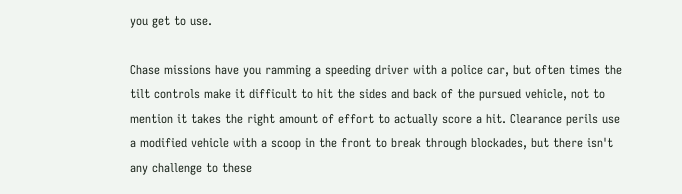you get to use.

Chase missions have you ramming a speeding driver with a police car, but often times the tilt controls make it difficult to hit the sides and back of the pursued vehicle, not to mention it takes the right amount of effort to actually score a hit. Clearance perils use a modified vehicle with a scoop in the front to break through blockades, but there isn't any challenge to these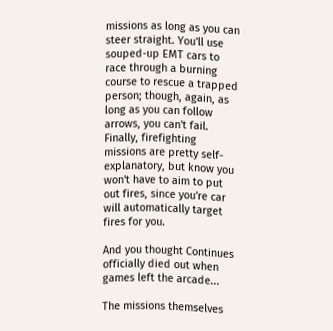missions as long as you can steer straight. You'll use souped-up EMT cars to race through a burning course to rescue a trapped person; though, again, as long as you can follow arrows, you can't fail. Finally, firefighting missions are pretty self-explanatory, but know you won't have to aim to put out fires, since you're car will automatically target fires for you.

And you thought Continues officially died out when games left the arcade...

The missions themselves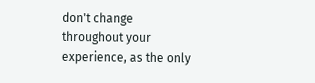don't change throughout your experience, as the only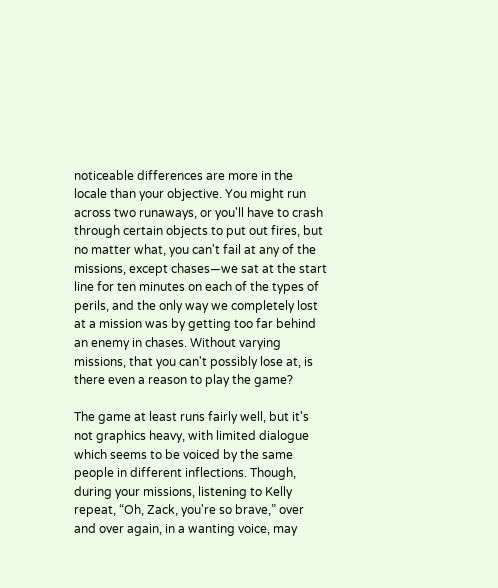noticeable differences are more in the locale than your objective. You might run across two runaways, or you'll have to crash through certain objects to put out fires, but no matter what, you can't fail at any of the missions, except chases—we sat at the start line for ten minutes on each of the types of perils, and the only way we completely lost at a mission was by getting too far behind an enemy in chases. Without varying missions, that you can't possibly lose at, is there even a reason to play the game?

The game at least runs fairly well, but it's not graphics heavy, with limited dialogue which seems to be voiced by the same people in different inflections. Though, during your missions, listening to Kelly repeat, “Oh, Zack, you're so brave,” over and over again, in a wanting voice, may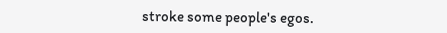stroke some people's egos.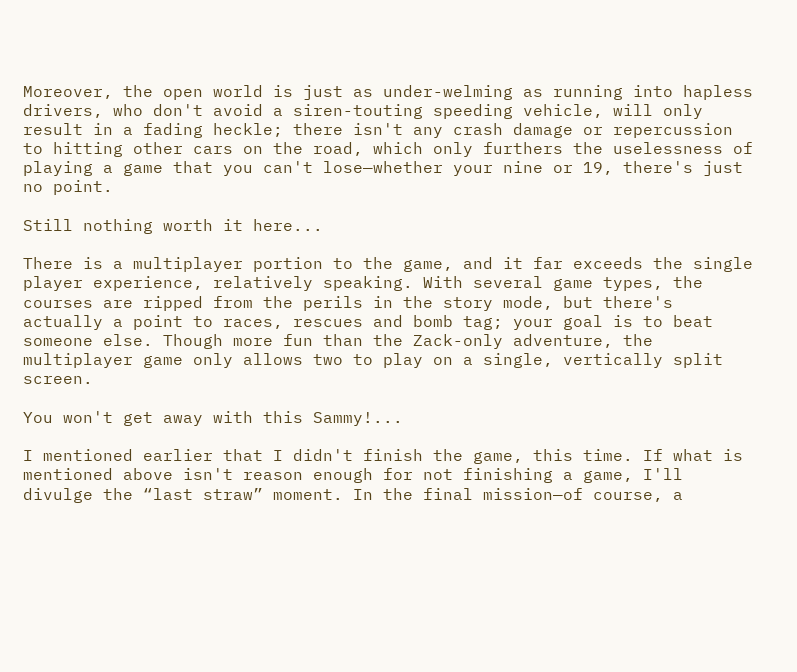Moreover, the open world is just as under-welming as running into hapless drivers, who don't avoid a siren-touting speeding vehicle, will only result in a fading heckle; there isn't any crash damage or repercussion to hitting other cars on the road, which only furthers the uselessness of playing a game that you can't lose—whether your nine or 19, there's just no point.

Still nothing worth it here...

There is a multiplayer portion to the game, and it far exceeds the single player experience, relatively speaking. With several game types, the courses are ripped from the perils in the story mode, but there's actually a point to races, rescues and bomb tag; your goal is to beat someone else. Though more fun than the Zack-only adventure, the multiplayer game only allows two to play on a single, vertically split screen.

You won't get away with this Sammy!...

I mentioned earlier that I didn't finish the game, this time. If what is mentioned above isn't reason enough for not finishing a game, I'll divulge the “last straw” moment. In the final mission—of course, a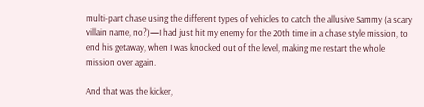multi-part chase using the different types of vehicles to catch the allusive Sammy (a scary villain name, no?)—I had just hit my enemy for the 20th time in a chase style mission, to end his getaway, when I was knocked out of the level, making me restart the whole mission over again.

And that was the kicker,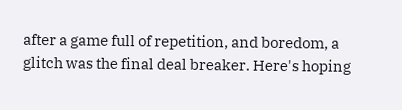after a game full of repetition, and boredom, a glitch was the final deal breaker. Here's hoping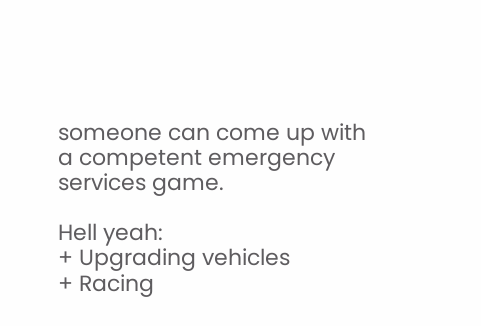someone can come up with a competent emergency services game.

Hell yeah:
+ Upgrading vehicles
+ Racing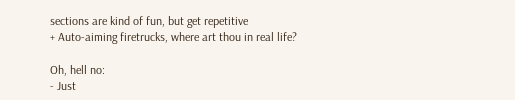sections are kind of fun, but get repetitive
+ Auto-aiming firetrucks, where art thou in real life?

Oh, hell no:
- Just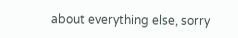about everything else, sorry